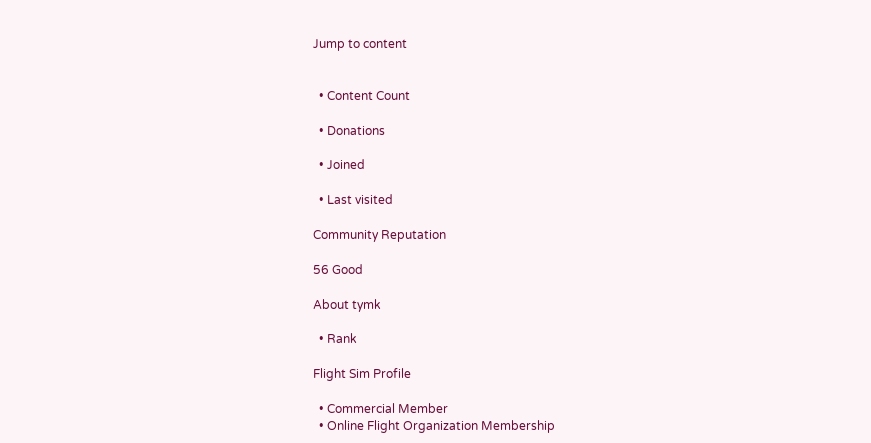Jump to content


  • Content Count

  • Donations

  • Joined

  • Last visited

Community Reputation

56 Good

About tymk

  • Rank

Flight Sim Profile

  • Commercial Member
  • Online Flight Organization Membership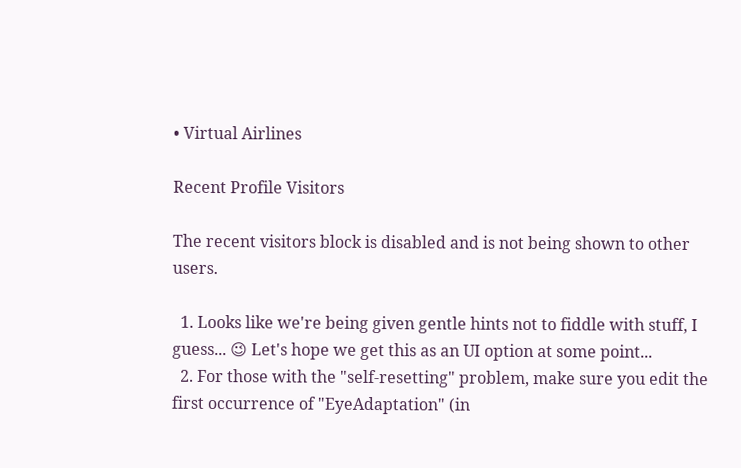• Virtual Airlines

Recent Profile Visitors

The recent visitors block is disabled and is not being shown to other users.

  1. Looks like we're being given gentle hints not to fiddle with stuff, I guess... 😉 Let's hope we get this as an UI option at some point...
  2. For those with the "self-resetting" problem, make sure you edit the first occurrence of "EyeAdaptation" (in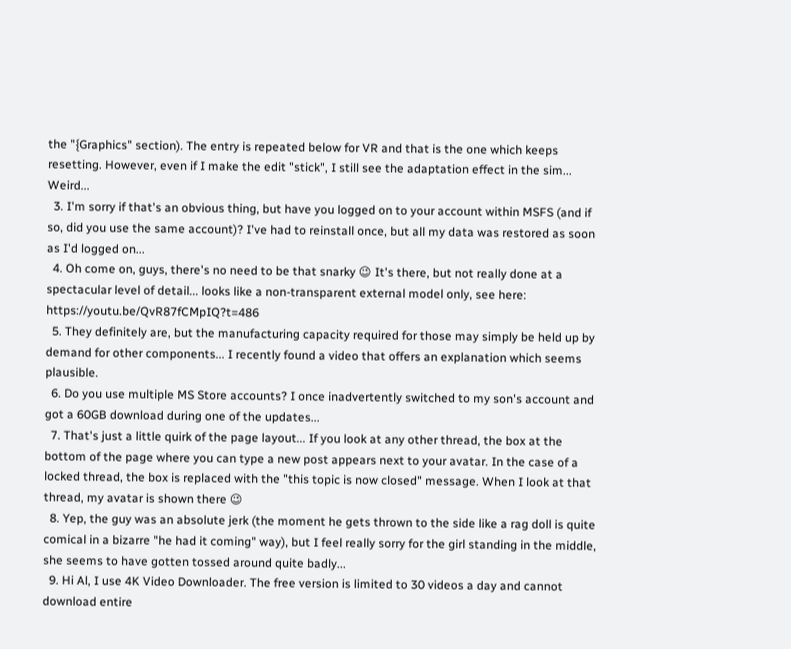the "{Graphics" section). The entry is repeated below for VR and that is the one which keeps resetting. However, even if I make the edit "stick", I still see the adaptation effect in the sim... Weird...
  3. I'm sorry if that's an obvious thing, but have you logged on to your account within MSFS (and if so, did you use the same account)? I've had to reinstall once, but all my data was restored as soon as I'd logged on...
  4. Oh come on, guys, there's no need to be that snarky 😉 It's there, but not really done at a spectacular level of detail... looks like a non-transparent external model only, see here: https://youtu.be/QvR87fCMpIQ?t=486
  5. They definitely are, but the manufacturing capacity required for those may simply be held up by demand for other components... I recently found a video that offers an explanation which seems plausible.
  6. Do you use multiple MS Store accounts? I once inadvertently switched to my son's account and got a 60GB download during one of the updates...
  7. That's just a little quirk of the page layout... If you look at any other thread, the box at the bottom of the page where you can type a new post appears next to your avatar. In the case of a locked thread, the box is replaced with the "this topic is now closed" message. When I look at that thread, my avatar is shown there 😉
  8. Yep, the guy was an absolute jerk (the moment he gets thrown to the side like a rag doll is quite comical in a bizarre "he had it coming" way), but I feel really sorry for the girl standing in the middle, she seems to have gotten tossed around quite badly...
  9. Hi Al, I use 4K Video Downloader. The free version is limited to 30 videos a day and cannot download entire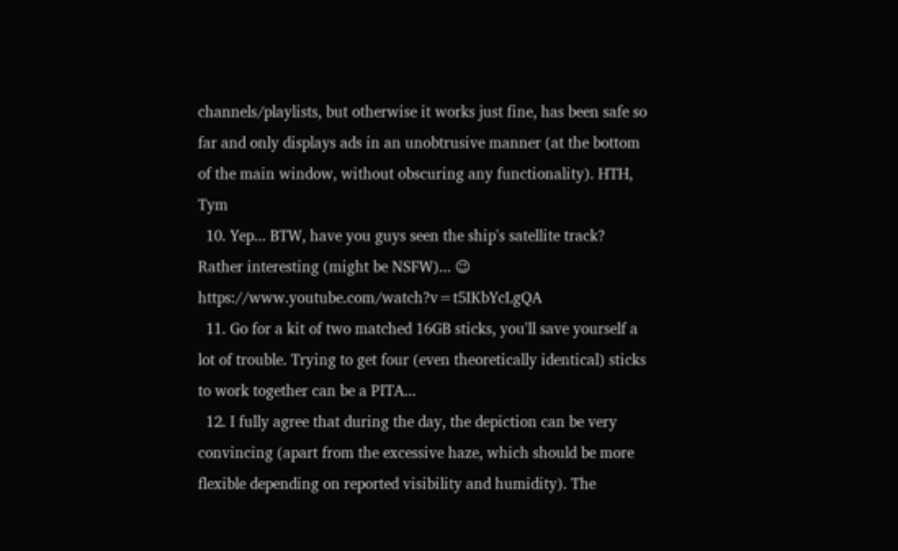channels/playlists, but otherwise it works just fine, has been safe so far and only displays ads in an unobtrusive manner (at the bottom of the main window, without obscuring any functionality). HTH, Tym
  10. Yep... BTW, have you guys seen the ship's satellite track? Rather interesting (might be NSFW)... 😉 https://www.youtube.com/watch?v=t5IKbYcLgQA
  11. Go for a kit of two matched 16GB sticks, you'll save yourself a lot of trouble. Trying to get four (even theoretically identical) sticks to work together can be a PITA...
  12. I fully agree that during the day, the depiction can be very convincing (apart from the excessive haze, which should be more flexible depending on reported visibility and humidity). The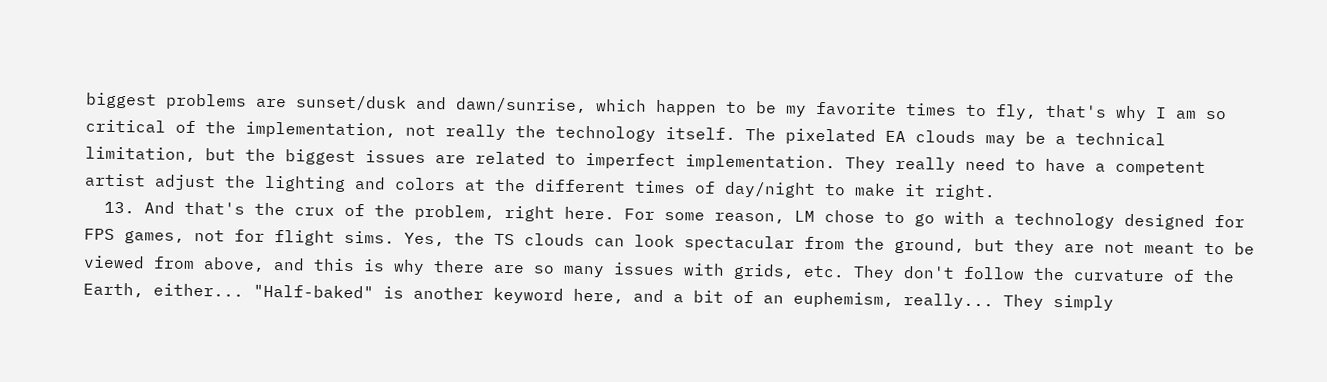biggest problems are sunset/dusk and dawn/sunrise, which happen to be my favorite times to fly, that's why I am so critical of the implementation, not really the technology itself. The pixelated EA clouds may be a technical limitation, but the biggest issues are related to imperfect implementation. They really need to have a competent artist adjust the lighting and colors at the different times of day/night to make it right.
  13. And that's the crux of the problem, right here. For some reason, LM chose to go with a technology designed for FPS games, not for flight sims. Yes, the TS clouds can look spectacular from the ground, but they are not meant to be viewed from above, and this is why there are so many issues with grids, etc. They don't follow the curvature of the Earth, either... "Half-baked" is another keyword here, and a bit of an euphemism, really... They simply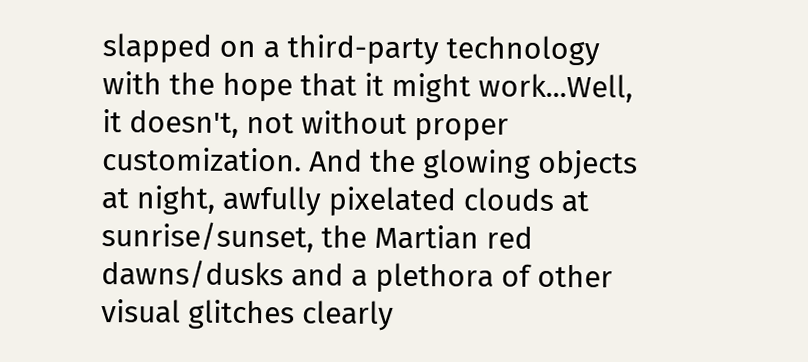slapped on a third-party technology with the hope that it might work...Well, it doesn't, not without proper customization. And the glowing objects at night, awfully pixelated clouds at sunrise/sunset, the Martian red dawns/dusks and a plethora of other visual glitches clearly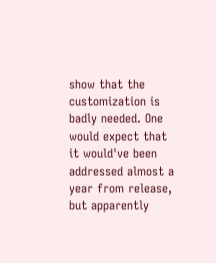show that the customization is badly needed. One would expect that it would've been addressed almost a year from release, but apparently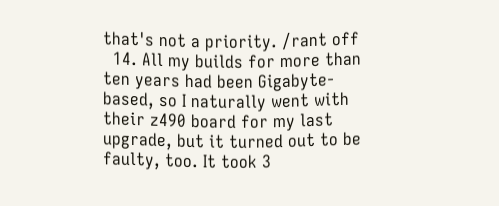that's not a priority. /rant off
  14. All my builds for more than ten years had been Gigabyte-based, so I naturally went with their z490 board for my last upgrade, but it turned out to be faulty, too. It took 3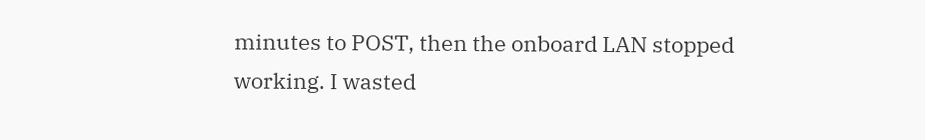minutes to POST, then the onboard LAN stopped working. I wasted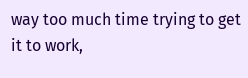way too much time trying to get it to work,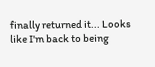finally returned it... Looks like I'm back to being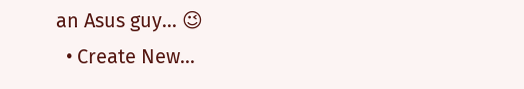an Asus guy... 😉
  • Create New...